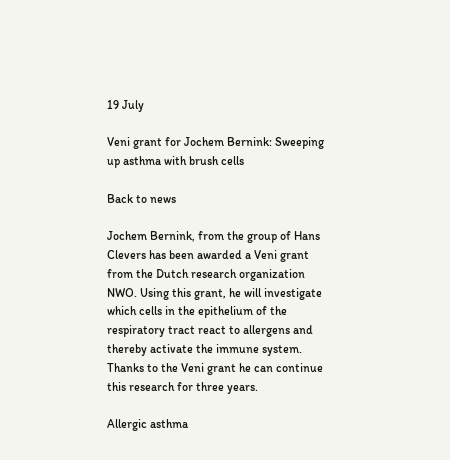19 July

Veni grant for Jochem Bernink: Sweeping up asthma with brush cells

Back to news

Jochem Bernink, from the group of Hans Clevers has been awarded a Veni grant from the Dutch research organization NWO. Using this grant, he will investigate which cells in the epithelium of the respiratory tract react to allergens and thereby activate the immune system. Thanks to the Veni grant he can continue this research for three years.

Allergic asthma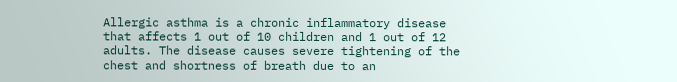Allergic asthma is a chronic inflammatory disease that affects 1 out of 10 children and 1 out of 12 adults. The disease causes severe tightening of the chest and shortness of breath due to an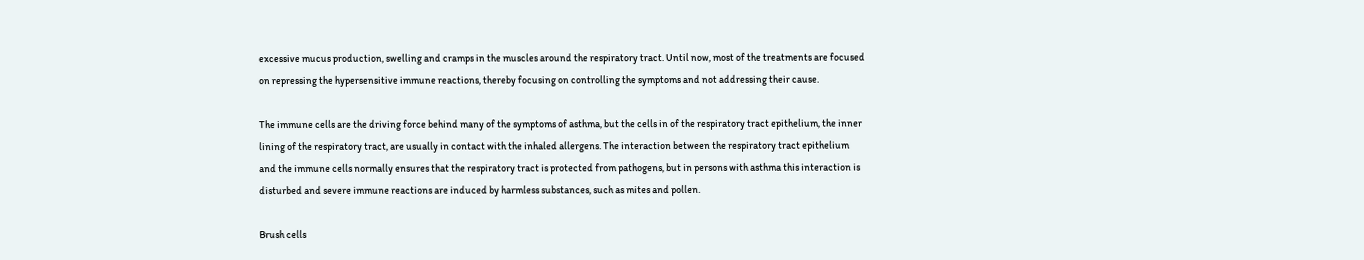excessive mucus production, swelling and cramps in the muscles around the respiratory tract. Until now, most of the treatments are focused on repressing the hypersensitive immune reactions, thereby focusing on controlling the symptoms and not addressing their cause.

The immune cells are the driving force behind many of the symptoms of asthma, but the cells in of the respiratory tract epithelium, the inner lining of the respiratory tract, are usually in contact with the inhaled allergens. The interaction between the respiratory tract epithelium and the immune cells normally ensures that the respiratory tract is protected from pathogens, but in persons with asthma this interaction is disturbed and severe immune reactions are induced by harmless substances, such as mites and pollen.

Brush cells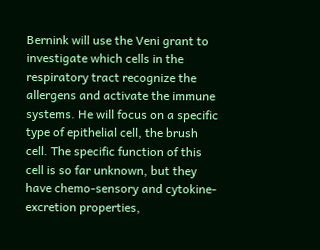Bernink will use the Veni grant to investigate which cells in the respiratory tract recognize the allergens and activate the immune systems. He will focus on a specific type of epithelial cell, the brush cell. The specific function of this cell is so far unknown, but they have chemo-sensory and cytokine-excretion properties,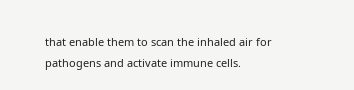that enable them to scan the inhaled air for pathogens and activate immune cells.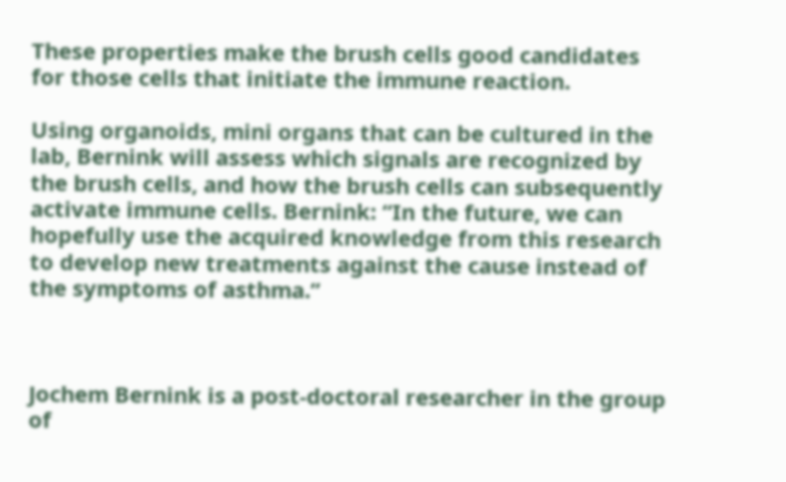These properties make the brush cells good candidates for those cells that initiate the immune reaction.

Using organoids, mini organs that can be cultured in the lab, Bernink will assess which signals are recognized by the brush cells, and how the brush cells can subsequently activate immune cells. Bernink: “In the future, we can hopefully use the acquired knowledge from this research to develop new treatments against the cause instead of the symptoms of asthma.”



Jochem Bernink is a post-doctoral researcher in the group of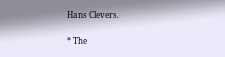Hans Clevers.

* The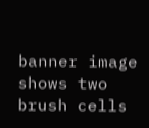banner image shows two brush cells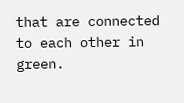that are connected to each other in green.